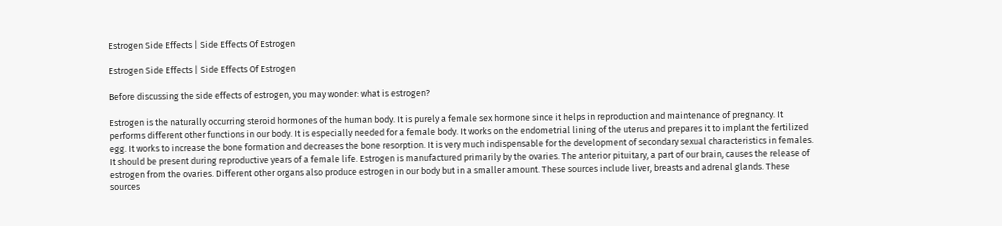Estrogen Side Effects | Side Effects Of Estrogen

Estrogen Side Effects | Side Effects Of Estrogen

Before discussing the side effects of estrogen, you may wonder: what is estrogen?

Estrogen is the naturally occurring steroid hormones of the human body. It is purely a female sex hormone since it helps in reproduction and maintenance of pregnancy. It performs different other functions in our body. It is especially needed for a female body. It works on the endometrial lining of the uterus and prepares it to implant the fertilized egg. It works to increase the bone formation and decreases the bone resorption. It is very much indispensable for the development of secondary sexual characteristics in females. It should be present during reproductive years of a female life. Estrogen is manufactured primarily by the ovaries. The anterior pituitary, a part of our brain, causes the release of estrogen from the ovaries. Different other organs also produce estrogen in our body but in a smaller amount. These sources include liver, breasts and adrenal glands. These sources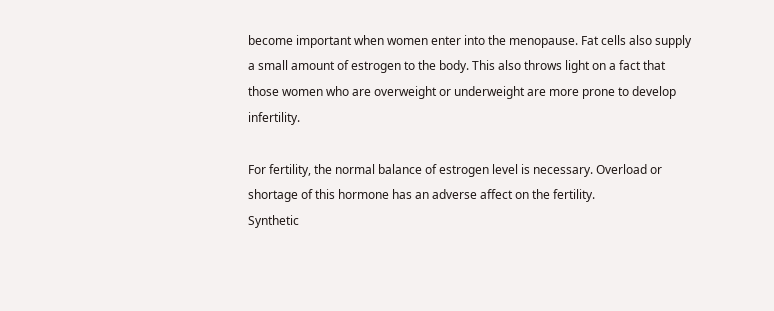become important when women enter into the menopause. Fat cells also supply a small amount of estrogen to the body. This also throws light on a fact that those women who are overweight or underweight are more prone to develop infertility.

For fertility, the normal balance of estrogen level is necessary. Overload or shortage of this hormone has an adverse affect on the fertility.
Synthetic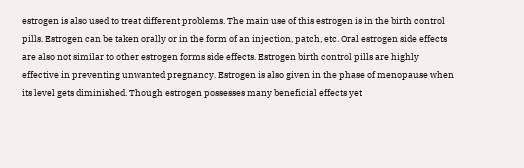estrogen is also used to treat different problems. The main use of this estrogen is in the birth control pills. Estrogen can be taken orally or in the form of an injection, patch, etc. Oral estrogen side effects are also not similar to other estrogen forms side effects. Estrogen birth control pills are highly effective in preventing unwanted pregnancy. Estrogen is also given in the phase of menopause when its level gets diminished. Though estrogen possesses many beneficial effects yet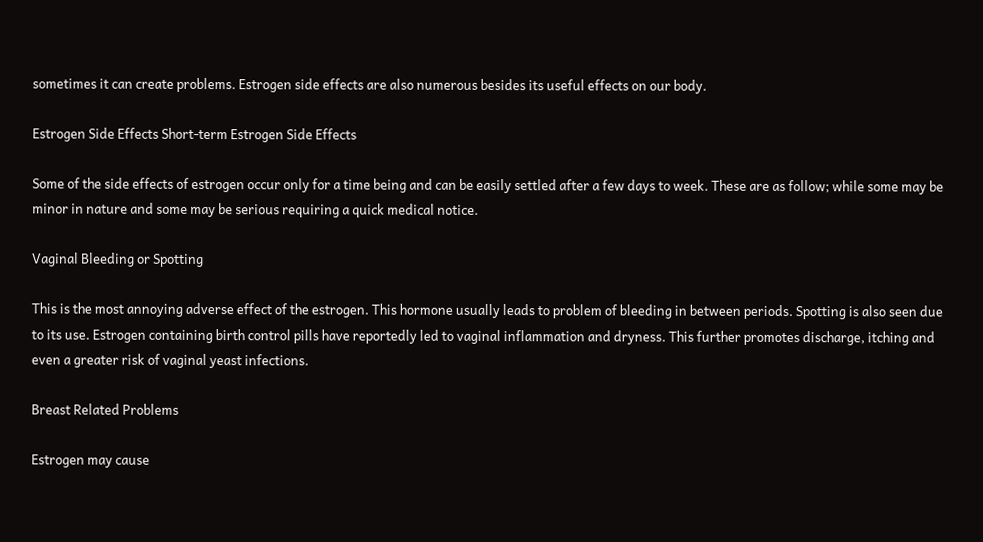sometimes it can create problems. Estrogen side effects are also numerous besides its useful effects on our body.

Estrogen Side Effects Short-term Estrogen Side Effects

Some of the side effects of estrogen occur only for a time being and can be easily settled after a few days to week. These are as follow; while some may be minor in nature and some may be serious requiring a quick medical notice.

Vaginal Bleeding or Spotting

This is the most annoying adverse effect of the estrogen. This hormone usually leads to problem of bleeding in between periods. Spotting is also seen due to its use. Estrogen containing birth control pills have reportedly led to vaginal inflammation and dryness. This further promotes discharge, itching and even a greater risk of vaginal yeast infections.

Breast Related Problems

Estrogen may cause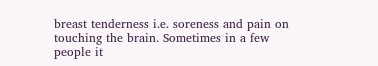breast tenderness i.e. soreness and pain on touching the brain. Sometimes in a few people it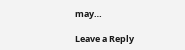may…

Leave a Reply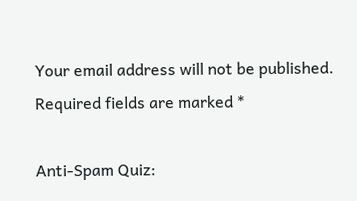Your email address will not be published. Required fields are marked *

Anti-Spam Quiz: